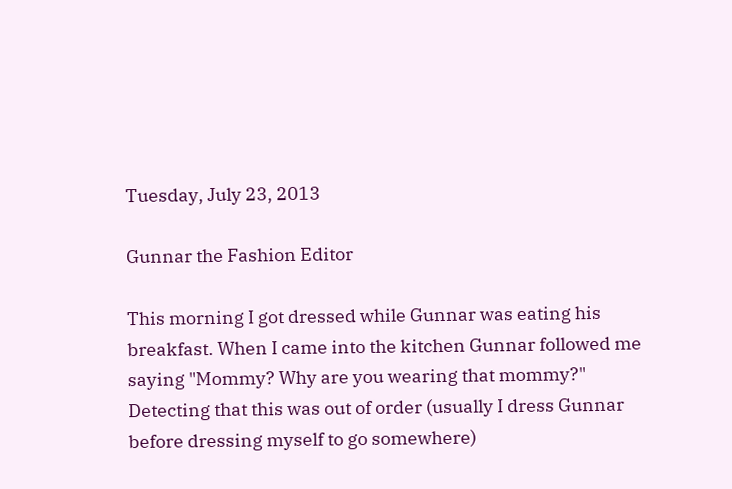Tuesday, July 23, 2013

Gunnar the Fashion Editor

This morning I got dressed while Gunnar was eating his breakfast. When I came into the kitchen Gunnar followed me saying "Mommy? Why are you wearing that mommy?"
Detecting that this was out of order (usually I dress Gunnar before dressing myself to go somewhere)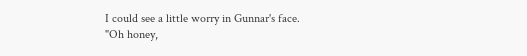I could see a little worry in Gunnar's face.
"Oh honey,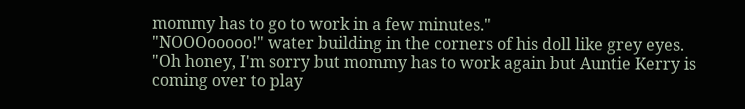mommy has to go to work in a few minutes."
"NOOOooooo!" water building in the corners of his doll like grey eyes.
"Oh honey, I'm sorry but mommy has to work again but Auntie Kerry is coming over to play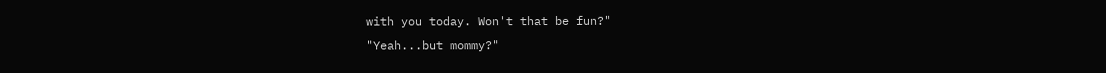with you today. Won't that be fun?"
"Yeah...but mommy?"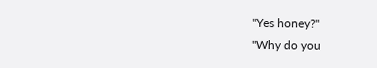"Yes honey?"
"Why do you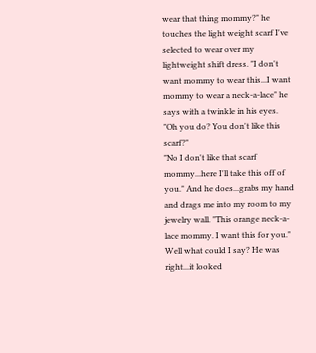wear that thing mommy?" he touches the light weight scarf I've selected to wear over my lightweight shift dress. "I don't want mommy to wear this...I want mommy to wear a neck-a-lace" he says with a twinkle in his eyes.
"Oh you do? You don't like this scarf?"
"No I don't like that scarf mommy...here I'll take this off of you." And he does...grabs my hand and drags me into my room to my jewelry wall. "This orange neck-a-lace mommy. I want this for you."
Well what could I say? He was right...it looked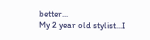better...
My 2 year old stylist...I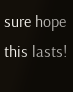sure hope this lasts!